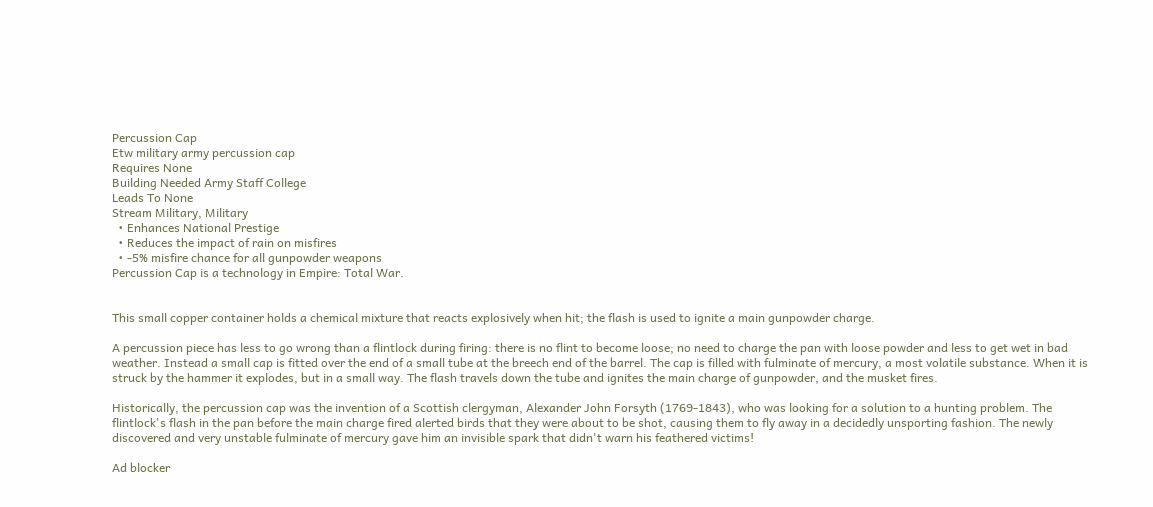Percussion Cap
Etw military army percussion cap
Requires None
Building Needed Army Staff College
Leads To None
Stream Military, Military
  • Enhances National Prestige
  • Reduces the impact of rain on misfires
  • -5% misfire chance for all gunpowder weapons
Percussion Cap is a technology in Empire: Total War.


This small copper container holds a chemical mixture that reacts explosively when hit; the flash is used to ignite a main gunpowder charge.

A percussion piece has less to go wrong than a flintlock during firing: there is no flint to become loose; no need to charge the pan with loose powder and less to get wet in bad weather. Instead a small cap is fitted over the end of a small tube at the breech end of the barrel. The cap is filled with fulminate of mercury, a most volatile substance. When it is struck by the hammer it explodes, but in a small way. The flash travels down the tube and ignites the main charge of gunpowder, and the musket fires.

Historically, the percussion cap was the invention of a Scottish clergyman, Alexander John Forsyth (1769-1843), who was looking for a solution to a hunting problem. The flintlock's flash in the pan before the main charge fired alerted birds that they were about to be shot, causing them to fly away in a decidedly unsporting fashion. The newly discovered and very unstable fulminate of mercury gave him an invisible spark that didn't warn his feathered victims!

Ad blocker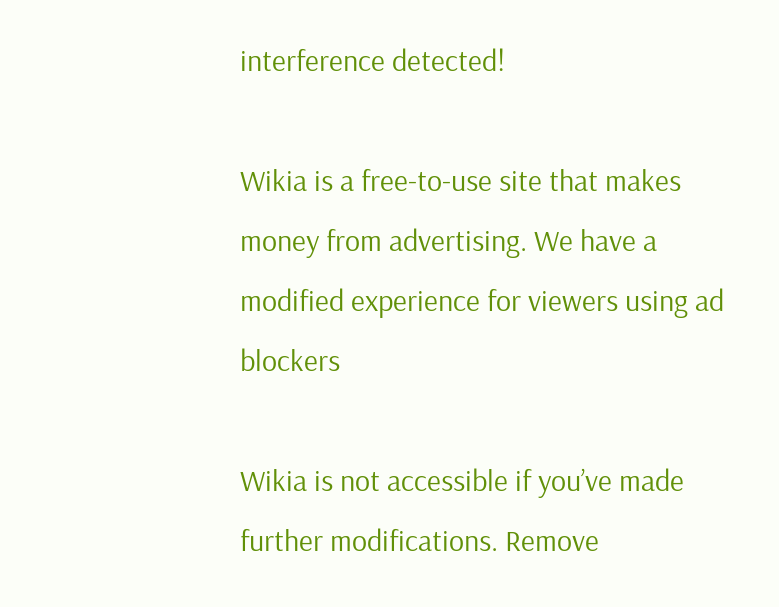interference detected!

Wikia is a free-to-use site that makes money from advertising. We have a modified experience for viewers using ad blockers

Wikia is not accessible if you’ve made further modifications. Remove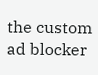the custom ad blocker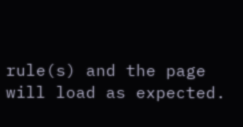rule(s) and the page will load as expected.